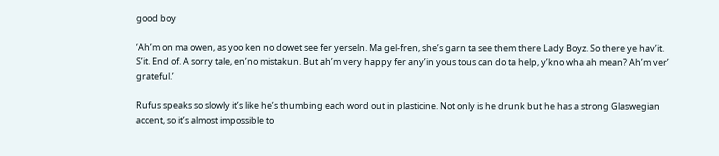good boy

‘Ah’m on ma owen, as yoo ken no dowet see fer yerseln. Ma gel-fren, she’s garn ta see them there Lady Boyz. So there ye hav’it. S’it. End of. A sorry tale, en’no mistakun. But ah’m very happy fer any’in yous tous can do ta help, y’kno wha ah mean? Ah’m ver’ grateful.’

Rufus speaks so slowly it’s like he’s thumbing each word out in plasticine. Not only is he drunk but he has a strong Glaswegian accent, so it’s almost impossible to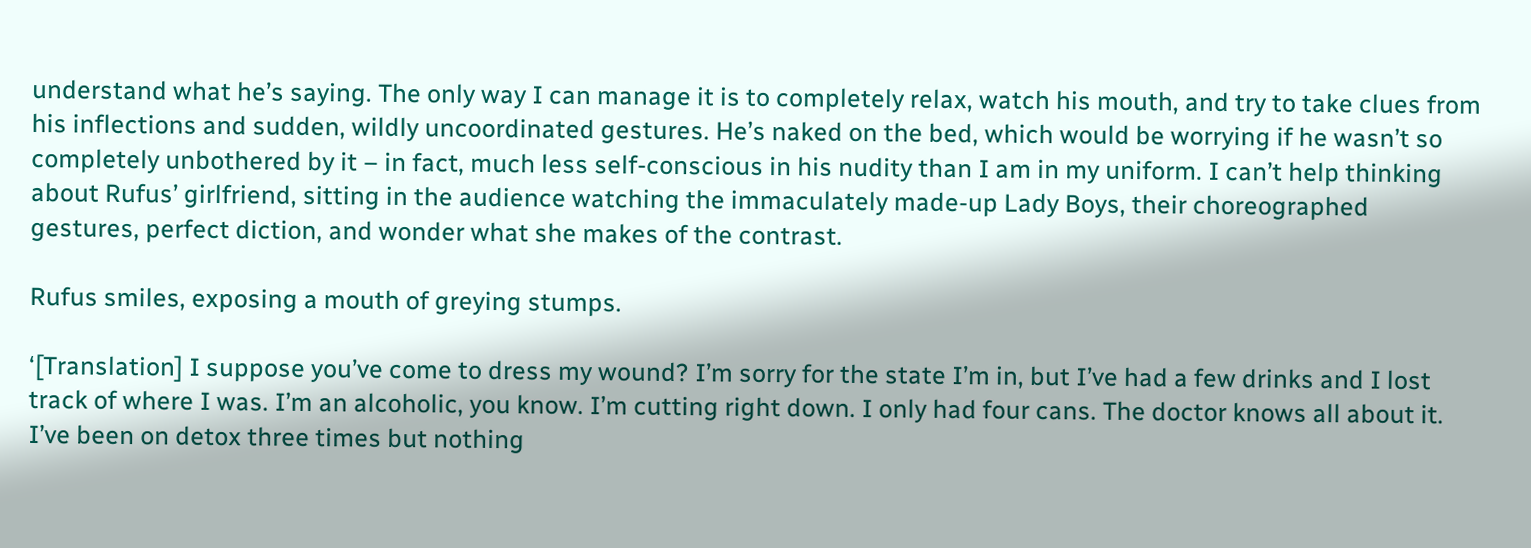understand what he’s saying. The only way I can manage it is to completely relax, watch his mouth, and try to take clues from his inflections and sudden, wildly uncoordinated gestures. He’s naked on the bed, which would be worrying if he wasn’t so completely unbothered by it – in fact, much less self-conscious in his nudity than I am in my uniform. I can’t help thinking about Rufus’ girlfriend, sitting in the audience watching the immaculately made-up Lady Boys, their choreographed gestures, perfect diction, and wonder what she makes of the contrast.

Rufus smiles, exposing a mouth of greying stumps.

‘[Translation] I suppose you’ve come to dress my wound? I’m sorry for the state I’m in, but I’ve had a few drinks and I lost track of where I was. I’m an alcoholic, you know. I’m cutting right down. I only had four cans. The doctor knows all about it. I’ve been on detox three times but nothing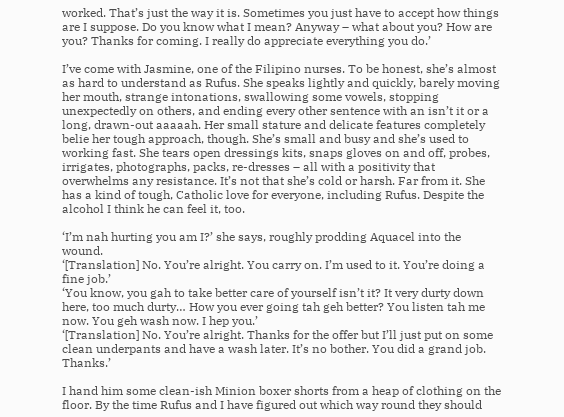worked. That’s just the way it is. Sometimes you just have to accept how things are I suppose. Do you know what I mean? Anyway – what about you? How are you? Thanks for coming. I really do appreciate everything you do.’

I’ve come with Jasmine, one of the Filipino nurses. To be honest, she’s almost as hard to understand as Rufus. She speaks lightly and quickly, barely moving her mouth, strange intonations, swallowing some vowels, stopping unexpectedly on others, and ending every other sentence with an isn’t it or a long, drawn-out aaaaah. Her small stature and delicate features completely belie her tough approach, though. She’s small and busy and she’s used to working fast. She tears open dressings kits, snaps gloves on and off, probes, irrigates, photographs, packs, re-dresses – all with a positivity that overwhelms any resistance. It’s not that she’s cold or harsh. Far from it. She has a kind of tough, Catholic love for everyone, including Rufus. Despite the alcohol I think he can feel it, too.

‘I’m nah hurting you am I?’ she says, roughly prodding Aquacel into the wound.
‘[Translation] No. You’re alright. You carry on. I’m used to it. You’re doing a fine job.’
‘You know, you gah to take better care of yourself isn’t it? It very durty down here, too much durty… How you ever going tah geh better? You listen tah me now. You geh wash now. I hep you.’
‘[Translation] No. You’re alright. Thanks for the offer but I’ll just put on some clean underpants and have a wash later. It’s no bother. You did a grand job. Thanks.’

I hand him some clean-ish Minion boxer shorts from a heap of clothing on the floor. By the time Rufus and I have figured out which way round they should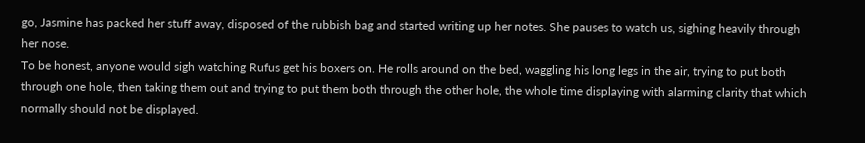go, Jasmine has packed her stuff away, disposed of the rubbish bag and started writing up her notes. She pauses to watch us, sighing heavily through her nose.
To be honest, anyone would sigh watching Rufus get his boxers on. He rolls around on the bed, waggling his long legs in the air, trying to put both through one hole, then taking them out and trying to put them both through the other hole, the whole time displaying with alarming clarity that which normally should not be displayed.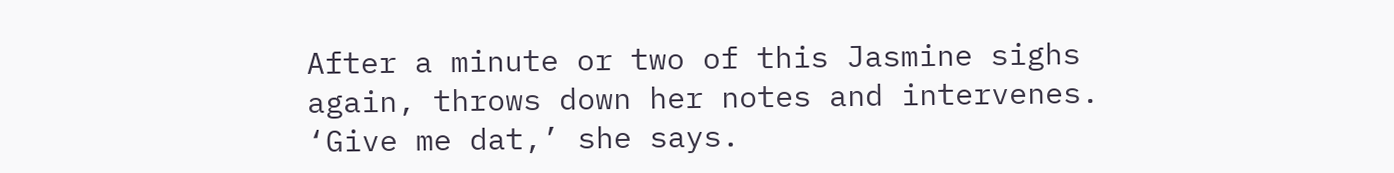After a minute or two of this Jasmine sighs again, throws down her notes and intervenes.
‘Give me dat,’ she says.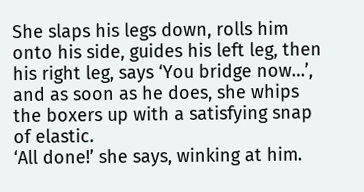She slaps his legs down, rolls him onto his side, guides his left leg, then his right leg, says ‘You bridge now…’, and as soon as he does, she whips the boxers up with a satisfying snap of elastic.
‘All done!’ she says, winking at him.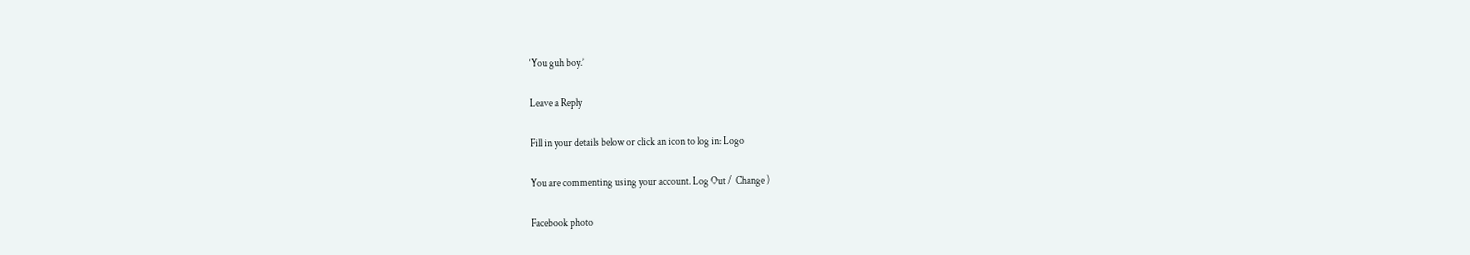‘You guh boy.’

Leave a Reply

Fill in your details below or click an icon to log in: Logo

You are commenting using your account. Log Out /  Change )

Facebook photo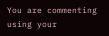You are commenting using your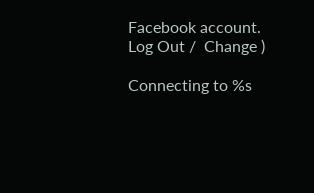Facebook account. Log Out /  Change )

Connecting to %s